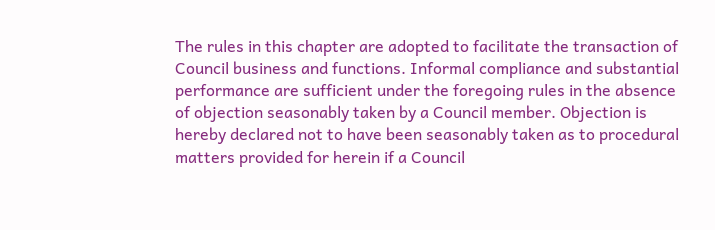The rules in this chapter are adopted to facilitate the transaction of Council business and functions. Informal compliance and substantial performance are sufficient under the foregoing rules in the absence of objection seasonably taken by a Council member. Objection is hereby declared not to have been seasonably taken as to procedural matters provided for herein if a Council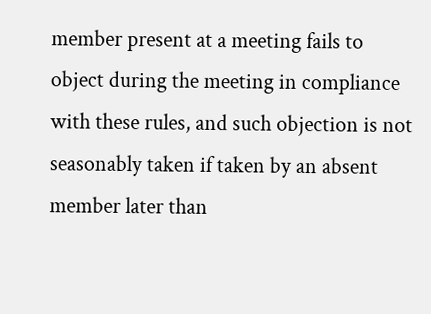member present at a meeting fails to object during the meeting in compliance with these rules, and such objection is not seasonably taken if taken by an absent member later than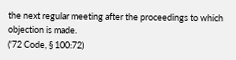the next regular meeting after the proceedings to which objection is made.
('72 Code, § 100:72)